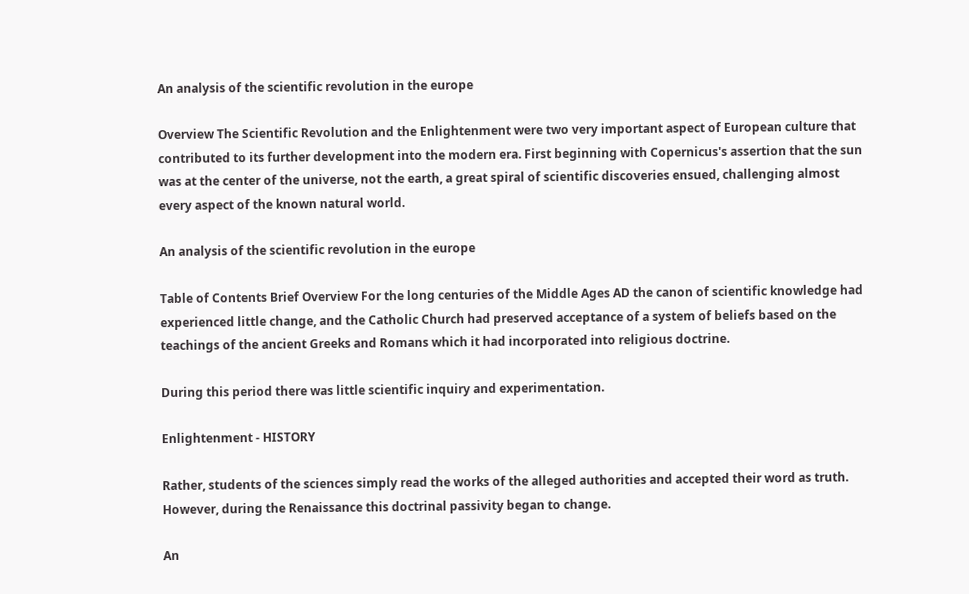An analysis of the scientific revolution in the europe

Overview The Scientific Revolution and the Enlightenment were two very important aspect of European culture that contributed to its further development into the modern era. First beginning with Copernicus's assertion that the sun was at the center of the universe, not the earth, a great spiral of scientific discoveries ensued, challenging almost every aspect of the known natural world.

An analysis of the scientific revolution in the europe

Table of Contents Brief Overview For the long centuries of the Middle Ages AD the canon of scientific knowledge had experienced little change, and the Catholic Church had preserved acceptance of a system of beliefs based on the teachings of the ancient Greeks and Romans which it had incorporated into religious doctrine.

During this period there was little scientific inquiry and experimentation.

Enlightenment - HISTORY

Rather, students of the sciences simply read the works of the alleged authorities and accepted their word as truth. However, during the Renaissance this doctrinal passivity began to change.

An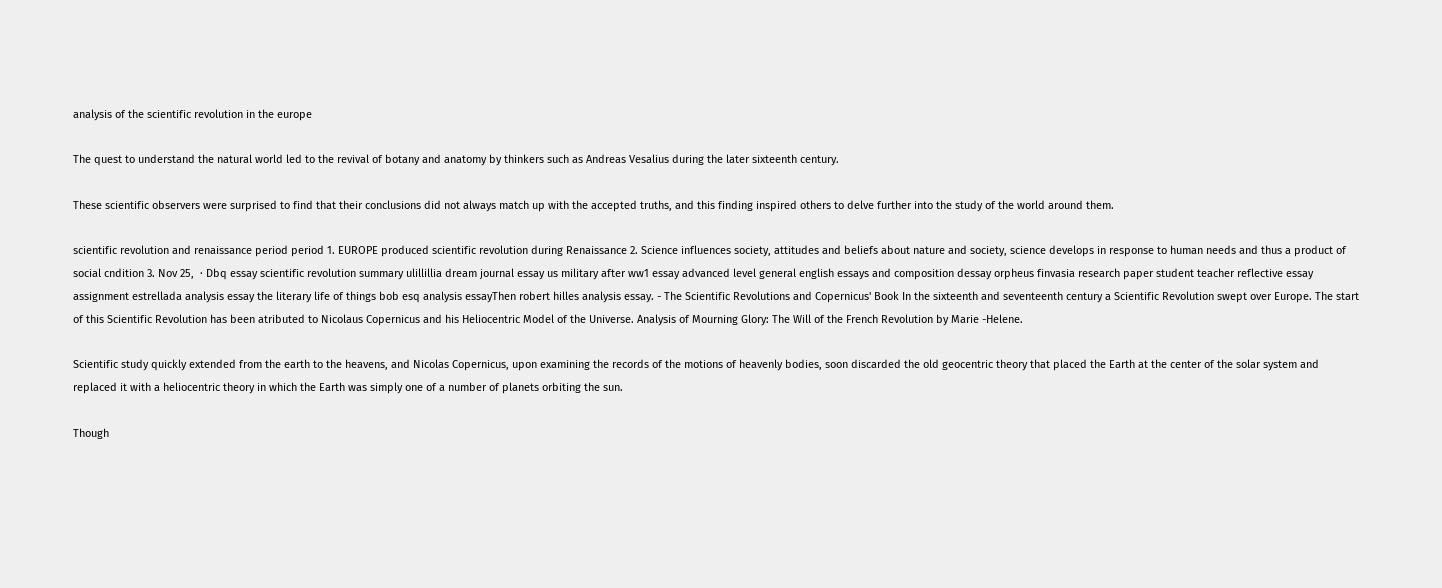analysis of the scientific revolution in the europe

The quest to understand the natural world led to the revival of botany and anatomy by thinkers such as Andreas Vesalius during the later sixteenth century.

These scientific observers were surprised to find that their conclusions did not always match up with the accepted truths, and this finding inspired others to delve further into the study of the world around them.

scientific revolution and renaissance period period 1. EUROPE produced scientific revolution during Renaissance 2. Science influences society, attitudes and beliefs about nature and society, science develops in response to human needs and thus a product of social cndition 3. Nov 25,  · Dbq essay scientific revolution summary ulillillia dream journal essay us military after ww1 essay advanced level general english essays and composition dessay orpheus finvasia research paper student teacher reflective essay assignment estrellada analysis essay the literary life of things bob esq analysis essayThen robert hilles analysis essay. - The Scientific Revolutions and Copernicus' Book In the sixteenth and seventeenth century a Scientific Revolution swept over Europe. The start of this Scientific Revolution has been atributed to Nicolaus Copernicus and his Heliocentric Model of the Universe. Analysis of Mourning Glory: The Will of the French Revolution by Marie -Helene.

Scientific study quickly extended from the earth to the heavens, and Nicolas Copernicus, upon examining the records of the motions of heavenly bodies, soon discarded the old geocentric theory that placed the Earth at the center of the solar system and replaced it with a heliocentric theory in which the Earth was simply one of a number of planets orbiting the sun.

Though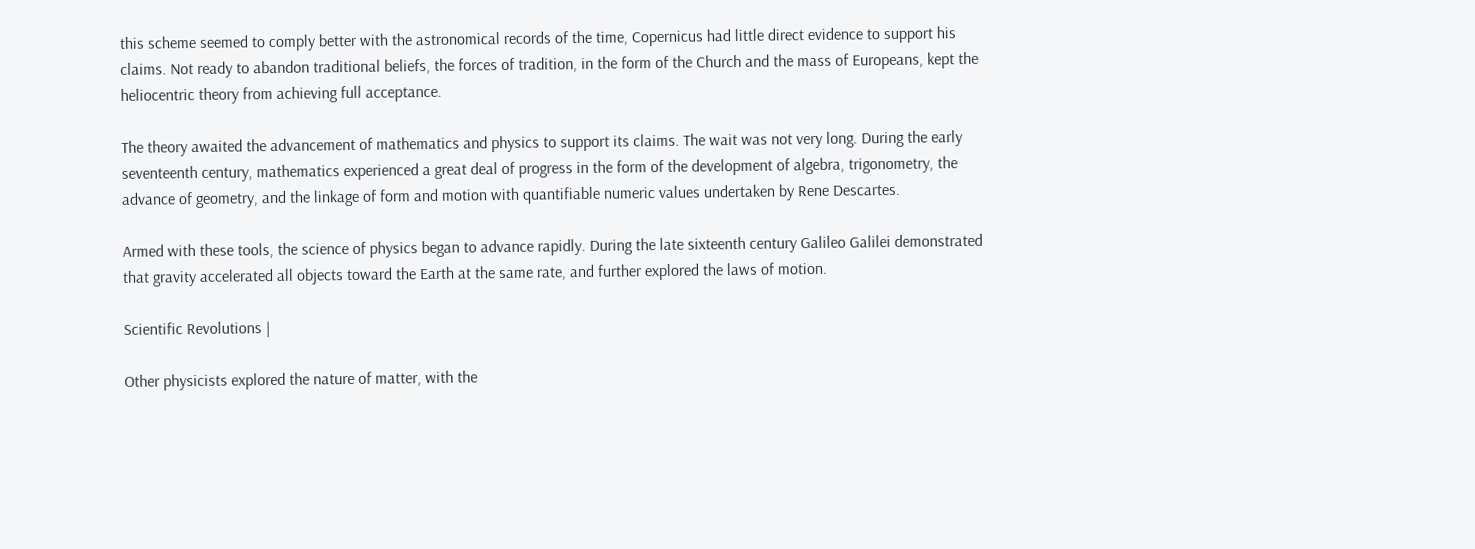this scheme seemed to comply better with the astronomical records of the time, Copernicus had little direct evidence to support his claims. Not ready to abandon traditional beliefs, the forces of tradition, in the form of the Church and the mass of Europeans, kept the heliocentric theory from achieving full acceptance.

The theory awaited the advancement of mathematics and physics to support its claims. The wait was not very long. During the early seventeenth century, mathematics experienced a great deal of progress in the form of the development of algebra, trigonometry, the advance of geometry, and the linkage of form and motion with quantifiable numeric values undertaken by Rene Descartes.

Armed with these tools, the science of physics began to advance rapidly. During the late sixteenth century Galileo Galilei demonstrated that gravity accelerated all objects toward the Earth at the same rate, and further explored the laws of motion.

Scientific Revolutions |

Other physicists explored the nature of matter, with the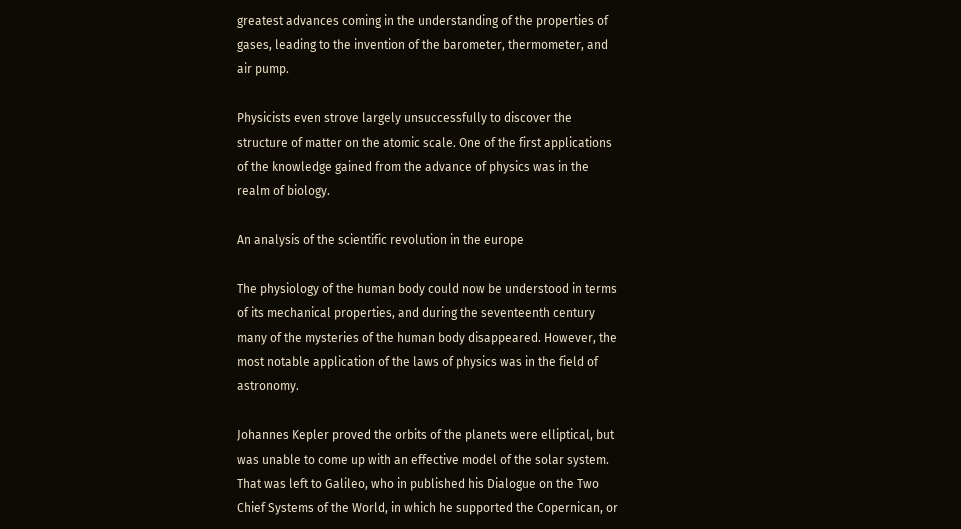greatest advances coming in the understanding of the properties of gases, leading to the invention of the barometer, thermometer, and air pump.

Physicists even strove largely unsuccessfully to discover the structure of matter on the atomic scale. One of the first applications of the knowledge gained from the advance of physics was in the realm of biology.

An analysis of the scientific revolution in the europe

The physiology of the human body could now be understood in terms of its mechanical properties, and during the seventeenth century many of the mysteries of the human body disappeared. However, the most notable application of the laws of physics was in the field of astronomy.

Johannes Kepler proved the orbits of the planets were elliptical, but was unable to come up with an effective model of the solar system. That was left to Galileo, who in published his Dialogue on the Two Chief Systems of the World, in which he supported the Copernican, or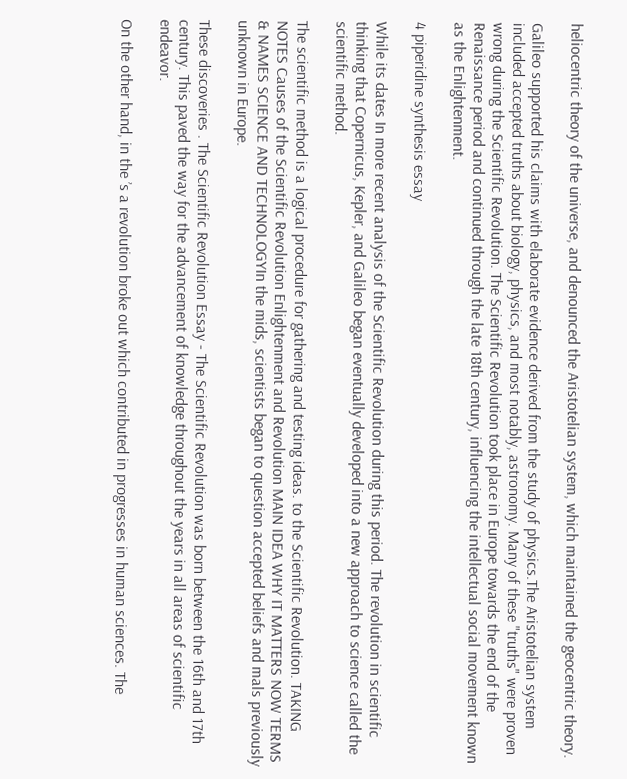heliocentric theory of the universe, and denounced the Aristotelian system, which maintained the geocentric theory.

Galileo supported his claims with elaborate evidence derived from the study of physics.The Aristotelian system included accepted truths about biology, physics, and most notably, astronomy. Many of these "truths" were proven wrong during the Scientific Revolution. The Scientific Revolution took place in Europe towards the end of the Renaissance period and continued through the late 18th century, influencing the intellectual social movement known as the Enlightenment.

4 piperidine synthesis essay

While its dates In more recent analysis of the Scientific Revolution during this period. The revolution in scientific thinking that Copernicus, Kepler, and Galileo began eventually developed into a new approach to science called the scientific method.

The scientific method is a logical procedure for gathering and testing ideas. to the Scientific Revolution. TAKING NOTES Causes of the Scientific Revolution Enlightenment and Revolution MAIN IDEA WHY IT MATTERS NOW TERMS & NAMES SCIENCE AND TECHNOLOGYIn the mids, scientists began to question accepted beliefs and mals previously unknown in Europe.

These discoveries . The Scientific Revolution Essay - The Scientific Revolution was born between the 16th and 17th century. This paved the way for the advancement of knowledge throughout the years in all areas of scientific endeavor.

On the other hand, in the ’s a revolution broke out which contributed in progresses in human sciences. The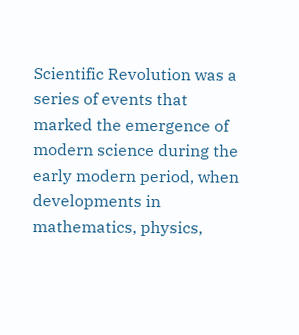Scientific Revolution was a series of events that marked the emergence of modern science during the early modern period, when developments in mathematics, physics,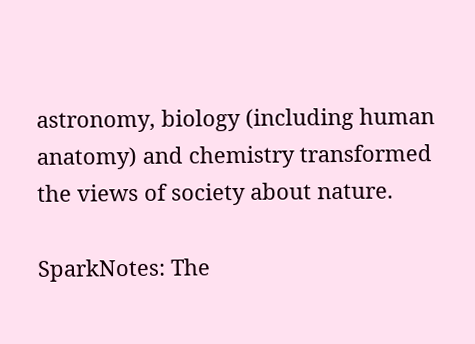astronomy, biology (including human anatomy) and chemistry transformed the views of society about nature.

SparkNotes: The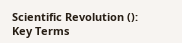Scientific Revolution (): Key Terms